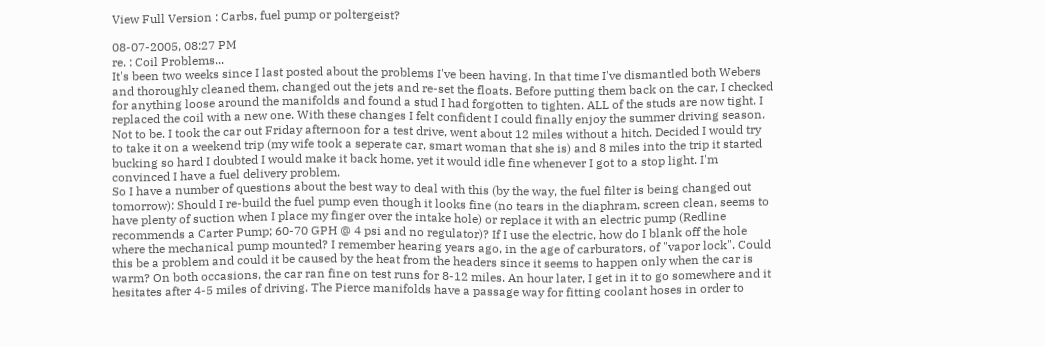View Full Version : Carbs, fuel pump or poltergeist?

08-07-2005, 08:27 PM
re. : Coil Problems...
It's been two weeks since I last posted about the problems I've been having. In that time I've dismantled both Webers and thoroughly cleaned them, changed out the jets and re-set the floats. Before putting them back on the car, I checked for anything loose around the manifolds and found a stud I had forgotten to tighten. ALL of the studs are now tight. I replaced the coil with a new one. With these changes I felt confident I could finally enjoy the summer driving season. Not to be. I took the car out Friday afternoon for a test drive, went about 12 miles without a hitch. Decided I would try to take it on a weekend trip (my wife took a seperate car, smart woman that she is) and 8 miles into the trip it started bucking so hard I doubted I would make it back home, yet it would idle fine whenever I got to a stop light. I'm convinced I have a fuel delivery problem.
So I have a number of questions about the best way to deal with this (by the way, the fuel filter is being changed out tomorrow): Should I re-build the fuel pump even though it looks fine (no tears in the diaphram, screen clean, seems to have plenty of suction when I place my finger over the intake hole) or replace it with an electric pump (Redline recommends a Carter Pump; 60-70 GPH @ 4 psi and no regulator)? If I use the electric, how do I blank off the hole where the mechanical pump mounted? I remember hearing years ago, in the age of carburators, of "vapor lock". Could this be a problem and could it be caused by the heat from the headers since it seems to happen only when the car is warm? On both occasions, the car ran fine on test runs for 8-12 miles. An hour later, I get in it to go somewhere and it hesitates after 4-5 miles of driving. The Pierce manifolds have a passage way for fitting coolant hoses in order to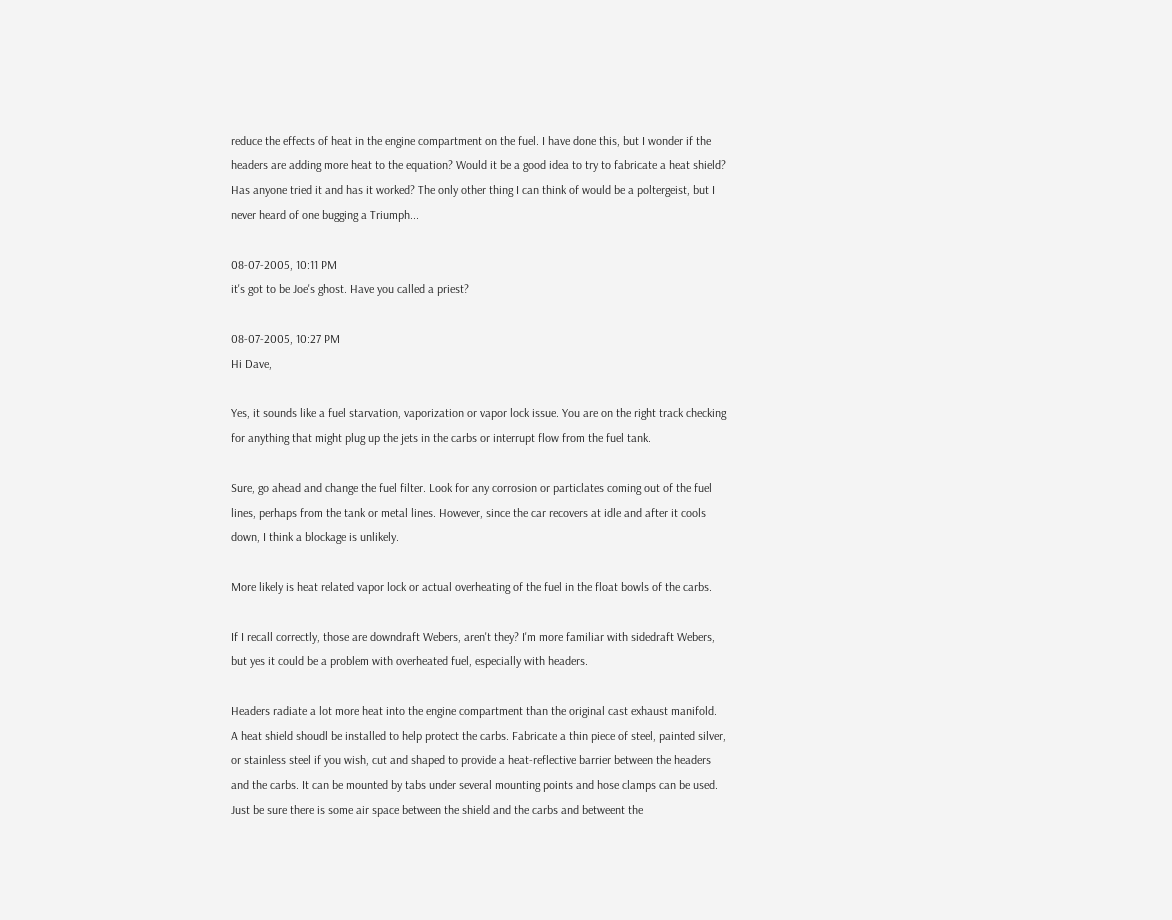reduce the effects of heat in the engine compartment on the fuel. I have done this, but I wonder if the headers are adding more heat to the equation? Would it be a good idea to try to fabricate a heat shield? Has anyone tried it and has it worked? The only other thing I can think of would be a poltergeist, but I never heard of one bugging a Triumph...

08-07-2005, 10:11 PM
it's got to be Joe's ghost. Have you called a priest?

08-07-2005, 10:27 PM
Hi Dave,

Yes, it sounds like a fuel starvation, vaporization or vapor lock issue. You are on the right track checking for anything that might plug up the jets in the carbs or interrupt flow from the fuel tank.

Sure, go ahead and change the fuel filter. Look for any corrosion or particlates coming out of the fuel lines, perhaps from the tank or metal lines. However, since the car recovers at idle and after it cools down, I think a blockage is unlikely.

More likely is heat related vapor lock or actual overheating of the fuel in the float bowls of the carbs.

If I recall correctly, those are downdraft Webers, aren't they? I'm more familiar with sidedraft Webers, but yes it could be a problem with overheated fuel, especially with headers.

Headers radiate a lot more heat into the engine compartment than the original cast exhaust manifold. A heat shield shoudl be installed to help protect the carbs. Fabricate a thin piece of steel, painted silver, or stainless steel if you wish, cut and shaped to provide a heat-reflective barrier between the headers and the carbs. It can be mounted by tabs under several mounting points and hose clamps can be used. Just be sure there is some air space between the shield and the carbs and betweent the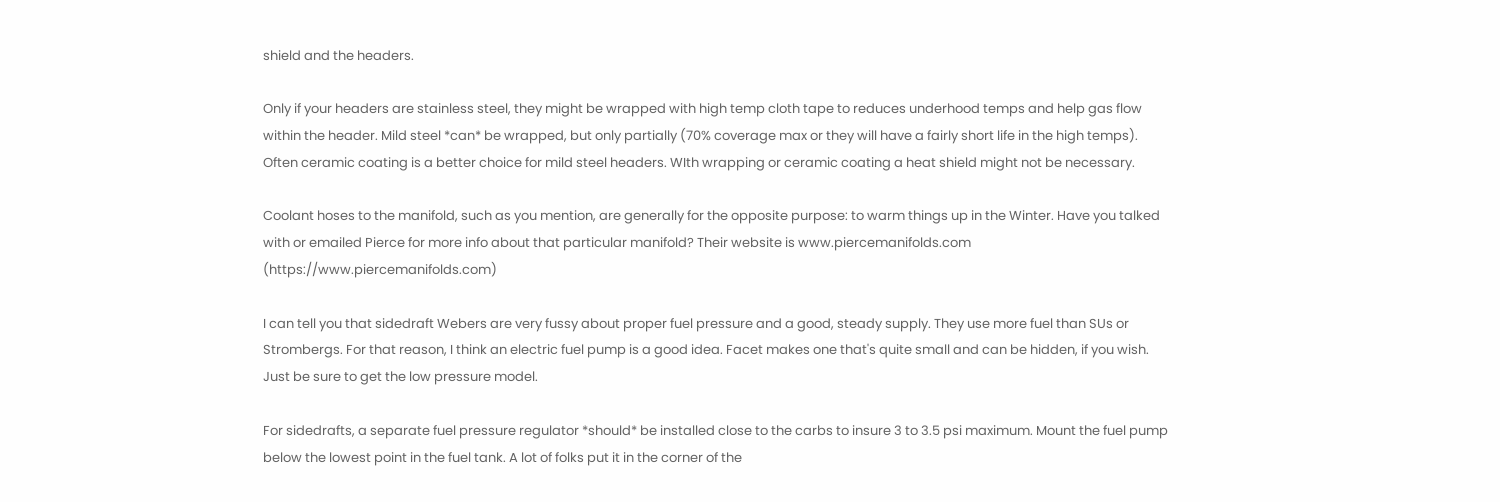shield and the headers.

Only if your headers are stainless steel, they might be wrapped with high temp cloth tape to reduces underhood temps and help gas flow within the header. Mild steel *can* be wrapped, but only partially (70% coverage max or they will have a fairly short life in the high temps). Often ceramic coating is a better choice for mild steel headers. WIth wrapping or ceramic coating a heat shield might not be necessary.

Coolant hoses to the manifold, such as you mention, are generally for the opposite purpose: to warm things up in the Winter. Have you talked with or emailed Pierce for more info about that particular manifold? Their website is www.piercemanifolds.com (https://www.piercemanifolds.com)

I can tell you that sidedraft Webers are very fussy about proper fuel pressure and a good, steady supply. They use more fuel than SUs or Strombergs. For that reason, I think an electric fuel pump is a good idea. Facet makes one that's quite small and can be hidden, if you wish. Just be sure to get the low pressure model.

For sidedrafts, a separate fuel pressure regulator *should* be installed close to the carbs to insure 3 to 3.5 psi maximum. Mount the fuel pump below the lowest point in the fuel tank. A lot of folks put it in the corner of the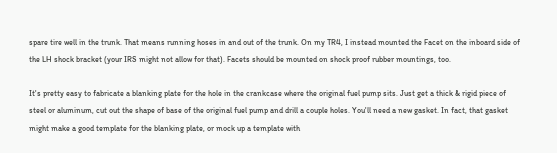spare tire well in the trunk. That means running hoses in and out of the trunk. On my TR4, I instead mounted the Facet on the inboard side of the LH shock bracket (your IRS might not allow for that). Facets should be mounted on shock proof rubber mountings, too.

It's pretty easy to fabricate a blanking plate for the hole in the crankcase where the original fuel pump sits. Just get a thick & rigid piece of steel or aluminum, cut out the shape of base of the original fuel pump and drill a couple holes. You'll need a new gasket. In fact, that gasket might make a good template for the blanking plate, or mock up a template with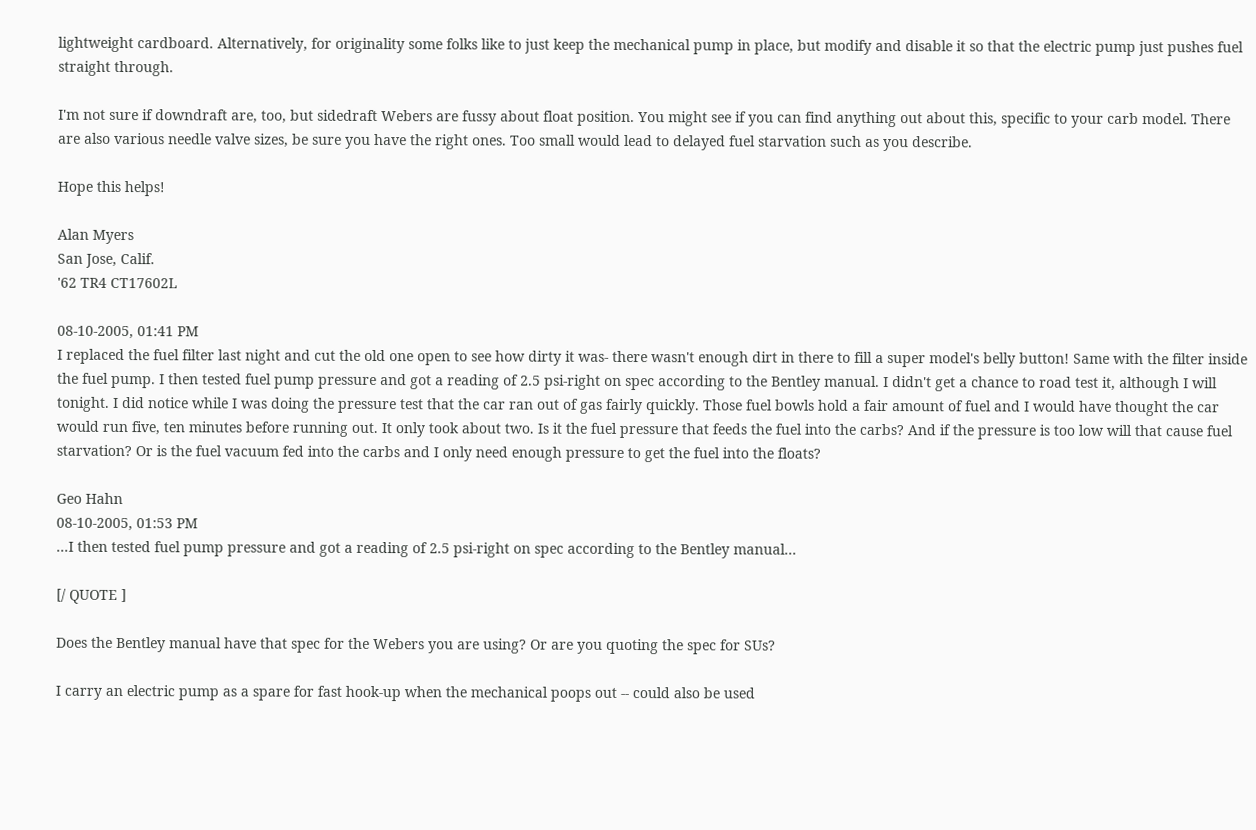lightweight cardboard. Alternatively, for originality some folks like to just keep the mechanical pump in place, but modify and disable it so that the electric pump just pushes fuel straight through.

I'm not sure if downdraft are, too, but sidedraft Webers are fussy about float position. You might see if you can find anything out about this, specific to your carb model. There are also various needle valve sizes, be sure you have the right ones. Too small would lead to delayed fuel starvation such as you describe.

Hope this helps!

Alan Myers
San Jose, Calif.
'62 TR4 CT17602L

08-10-2005, 01:41 PM
I replaced the fuel filter last night and cut the old one open to see how dirty it was- there wasn't enough dirt in there to fill a super model's belly button! Same with the filter inside the fuel pump. I then tested fuel pump pressure and got a reading of 2.5 psi-right on spec according to the Bentley manual. I didn't get a chance to road test it, although I will tonight. I did notice while I was doing the pressure test that the car ran out of gas fairly quickly. Those fuel bowls hold a fair amount of fuel and I would have thought the car would run five, ten minutes before running out. It only took about two. Is it the fuel pressure that feeds the fuel into the carbs? And if the pressure is too low will that cause fuel starvation? Or is the fuel vacuum fed into the carbs and I only need enough pressure to get the fuel into the floats?

Geo Hahn
08-10-2005, 01:53 PM
...I then tested fuel pump pressure and got a reading of 2.5 psi-right on spec according to the Bentley manual...

[/ QUOTE ]

Does the Bentley manual have that spec for the Webers you are using? Or are you quoting the spec for SUs?

I carry an electric pump as a spare for fast hook-up when the mechanical poops out -- could also be used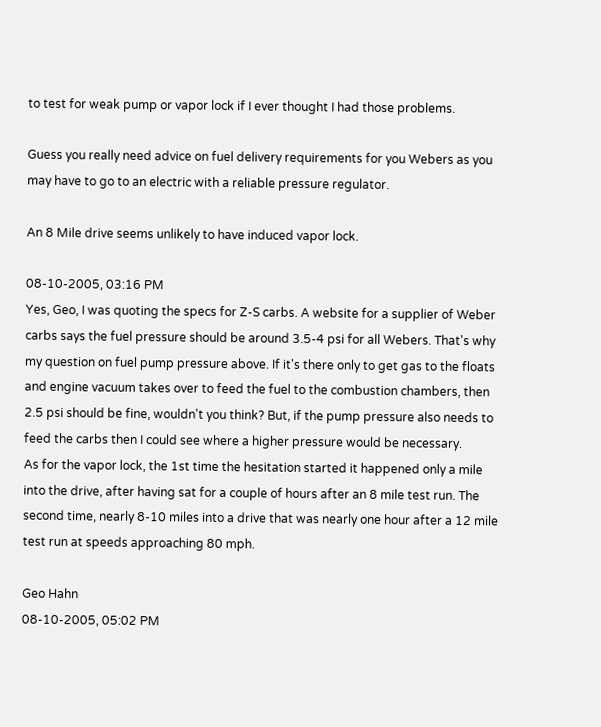to test for weak pump or vapor lock if I ever thought I had those problems.

Guess you really need advice on fuel delivery requirements for you Webers as you may have to go to an electric with a reliable pressure regulator.

An 8 Mile drive seems unlikely to have induced vapor lock.

08-10-2005, 03:16 PM
Yes, Geo, I was quoting the specs for Z-S carbs. A website for a supplier of Weber carbs says the fuel pressure should be around 3.5-4 psi for all Webers. That's why my question on fuel pump pressure above. If it's there only to get gas to the floats and engine vacuum takes over to feed the fuel to the combustion chambers, then 2.5 psi should be fine, wouldn't you think? But, if the pump pressure also needs to feed the carbs then I could see where a higher pressure would be necessary.
As for the vapor lock, the 1st time the hesitation started it happened only a mile into the drive, after having sat for a couple of hours after an 8 mile test run. The second time, nearly 8-10 miles into a drive that was nearly one hour after a 12 mile test run at speeds approaching 80 mph.

Geo Hahn
08-10-2005, 05:02 PM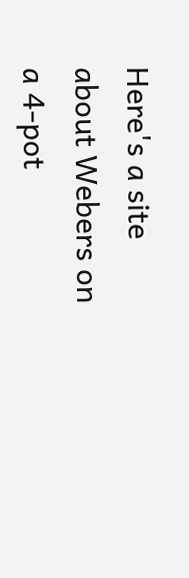Here's a site about Webers on a 4-pot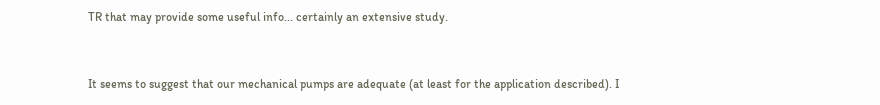TR that may provide some useful info... certainly an extensive study.


It seems to suggest that our mechanical pumps are adequate (at least for the application described). I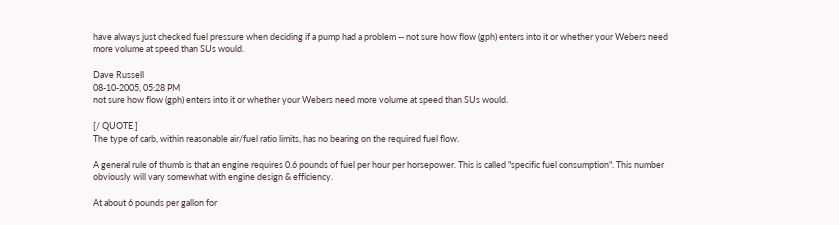have always just checked fuel pressure when deciding if a pump had a problem -- not sure how flow (gph) enters into it or whether your Webers need more volume at speed than SUs would.

Dave Russell
08-10-2005, 05:28 PM
not sure how flow (gph) enters into it or whether your Webers need more volume at speed than SUs would.

[/ QUOTE ]
The type of carb, within reasonable air/fuel ratio limits, has no bearing on the required fuel flow.

A general rule of thumb is that an engine requires 0.6 pounds of fuel per hour per horsepower. This is called "specific fuel consumption". This number obviously will vary somewhat with engine design & efficiency.

At about 6 pounds per gallon for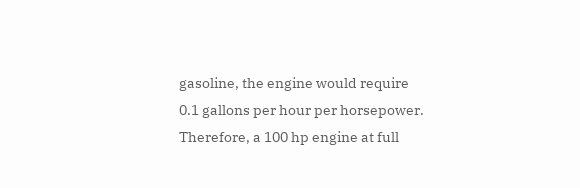gasoline, the engine would require 0.1 gallons per hour per horsepower.
Therefore, a 100 hp engine at full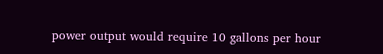power output would require 10 gallons per hour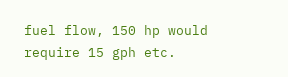fuel flow, 150 hp would require 15 gph etc.